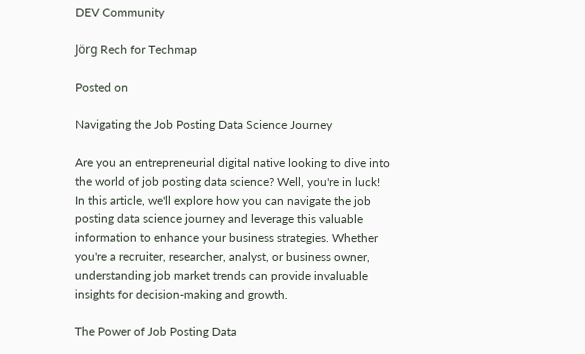DEV Community

Jörg Rech for Techmap

Posted on

Navigating the Job Posting Data Science Journey

Are you an entrepreneurial digital native looking to dive into the world of job posting data science? Well, you're in luck! In this article, we'll explore how you can navigate the job posting data science journey and leverage this valuable information to enhance your business strategies. Whether you're a recruiter, researcher, analyst, or business owner, understanding job market trends can provide invaluable insights for decision-making and growth.

The Power of Job Posting Data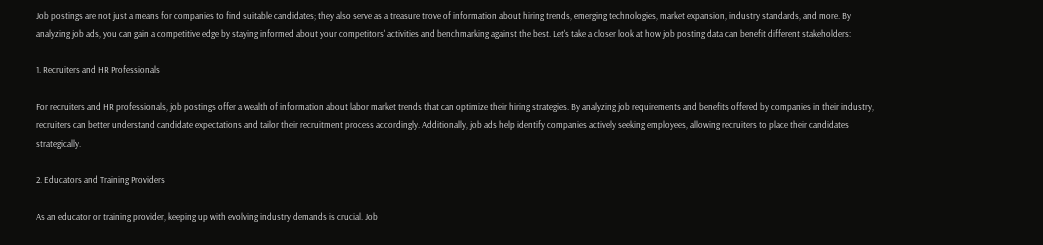Job postings are not just a means for companies to find suitable candidates; they also serve as a treasure trove of information about hiring trends, emerging technologies, market expansion, industry standards, and more. By analyzing job ads, you can gain a competitive edge by staying informed about your competitors' activities and benchmarking against the best. Let's take a closer look at how job posting data can benefit different stakeholders:

1. Recruiters and HR Professionals

For recruiters and HR professionals, job postings offer a wealth of information about labor market trends that can optimize their hiring strategies. By analyzing job requirements and benefits offered by companies in their industry, recruiters can better understand candidate expectations and tailor their recruitment process accordingly. Additionally, job ads help identify companies actively seeking employees, allowing recruiters to place their candidates strategically.

2. Educators and Training Providers

As an educator or training provider, keeping up with evolving industry demands is crucial. Job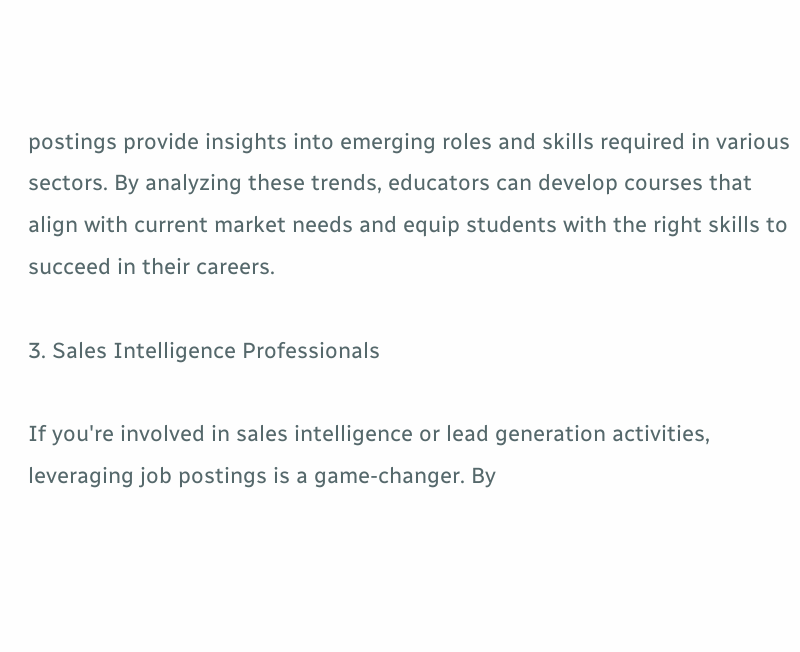postings provide insights into emerging roles and skills required in various sectors. By analyzing these trends, educators can develop courses that align with current market needs and equip students with the right skills to succeed in their careers.

3. Sales Intelligence Professionals

If you're involved in sales intelligence or lead generation activities, leveraging job postings is a game-changer. By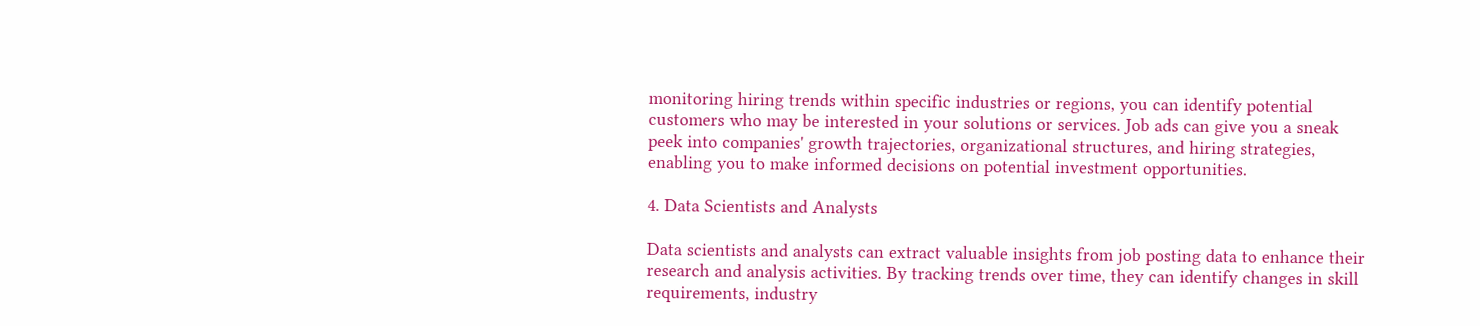monitoring hiring trends within specific industries or regions, you can identify potential customers who may be interested in your solutions or services. Job ads can give you a sneak peek into companies' growth trajectories, organizational structures, and hiring strategies, enabling you to make informed decisions on potential investment opportunities.

4. Data Scientists and Analysts

Data scientists and analysts can extract valuable insights from job posting data to enhance their research and analysis activities. By tracking trends over time, they can identify changes in skill requirements, industry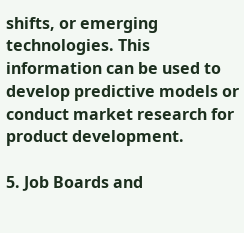shifts, or emerging technologies. This information can be used to develop predictive models or conduct market research for product development.

5. Job Boards and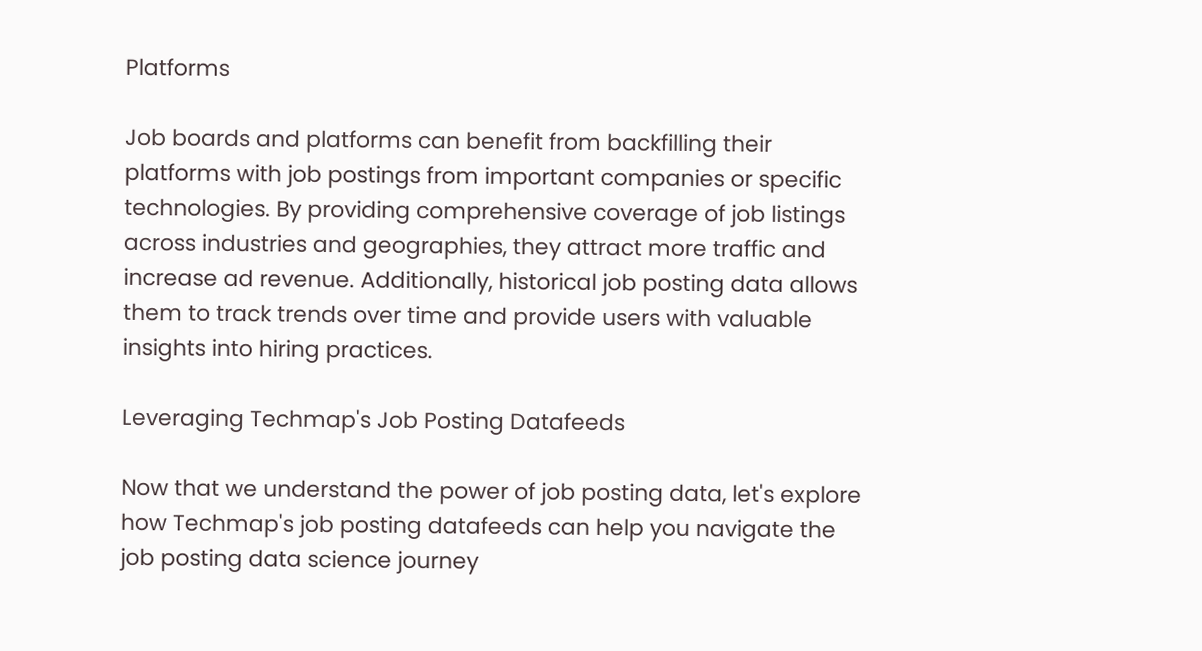Platforms

Job boards and platforms can benefit from backfilling their platforms with job postings from important companies or specific technologies. By providing comprehensive coverage of job listings across industries and geographies, they attract more traffic and increase ad revenue. Additionally, historical job posting data allows them to track trends over time and provide users with valuable insights into hiring practices.

Leveraging Techmap's Job Posting Datafeeds

Now that we understand the power of job posting data, let's explore how Techmap's job posting datafeeds can help you navigate the job posting data science journey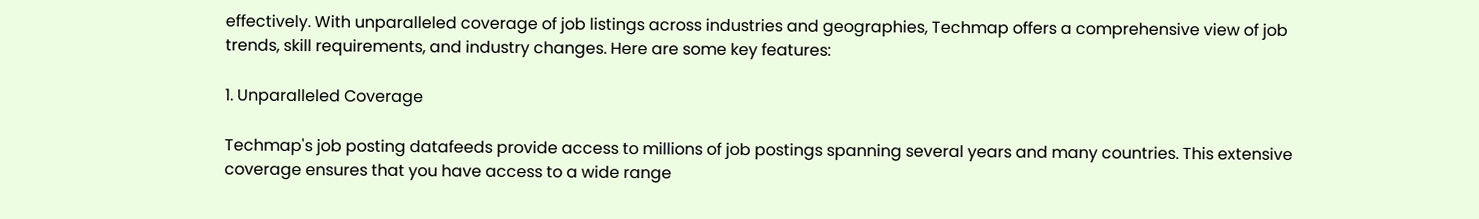effectively. With unparalleled coverage of job listings across industries and geographies, Techmap offers a comprehensive view of job trends, skill requirements, and industry changes. Here are some key features:

1. Unparalleled Coverage

Techmap's job posting datafeeds provide access to millions of job postings spanning several years and many countries. This extensive coverage ensures that you have access to a wide range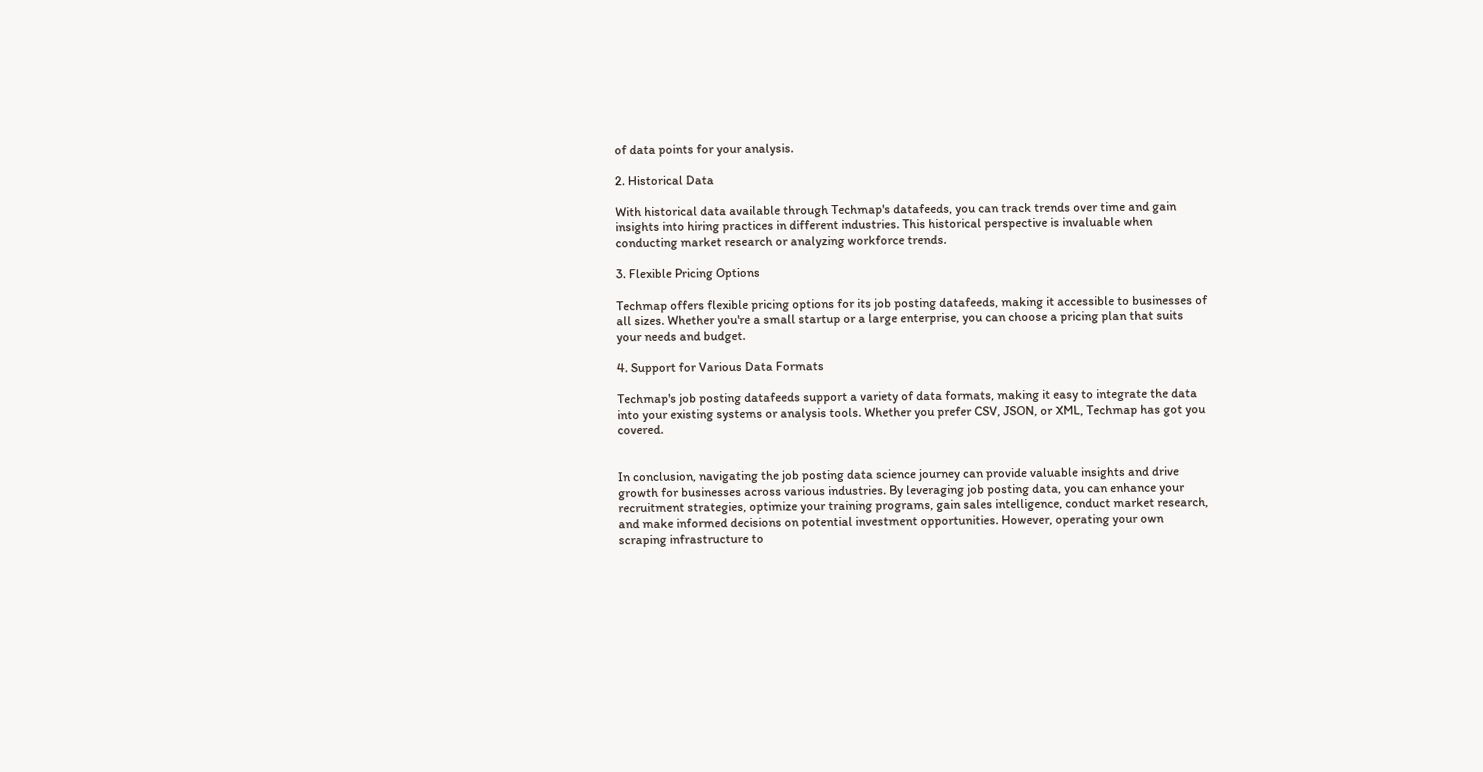of data points for your analysis.

2. Historical Data

With historical data available through Techmap's datafeeds, you can track trends over time and gain insights into hiring practices in different industries. This historical perspective is invaluable when conducting market research or analyzing workforce trends.

3. Flexible Pricing Options

Techmap offers flexible pricing options for its job posting datafeeds, making it accessible to businesses of all sizes. Whether you're a small startup or a large enterprise, you can choose a pricing plan that suits your needs and budget.

4. Support for Various Data Formats

Techmap's job posting datafeeds support a variety of data formats, making it easy to integrate the data into your existing systems or analysis tools. Whether you prefer CSV, JSON, or XML, Techmap has got you covered.


In conclusion, navigating the job posting data science journey can provide valuable insights and drive growth for businesses across various industries. By leveraging job posting data, you can enhance your recruitment strategies, optimize your training programs, gain sales intelligence, conduct market research, and make informed decisions on potential investment opportunities. However, operating your own scraping infrastructure to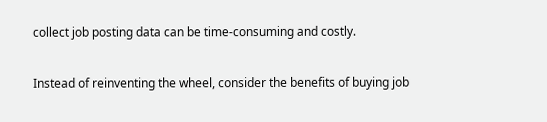collect job posting data can be time-consuming and costly.

Instead of reinventing the wheel, consider the benefits of buying job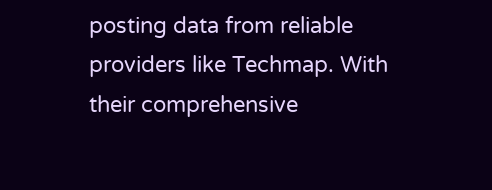posting data from reliable providers like Techmap. With their comprehensive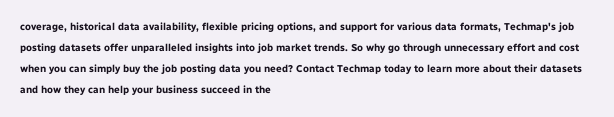coverage, historical data availability, flexible pricing options, and support for various data formats, Techmap's job posting datasets offer unparalleled insights into job market trends. So why go through unnecessary effort and cost when you can simply buy the job posting data you need? Contact Techmap today to learn more about their datasets and how they can help your business succeed in the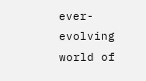ever-evolving world of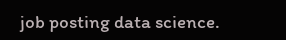job posting data science.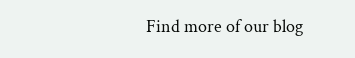Find more of our blog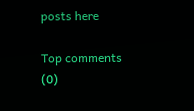posts here

Top comments (0)